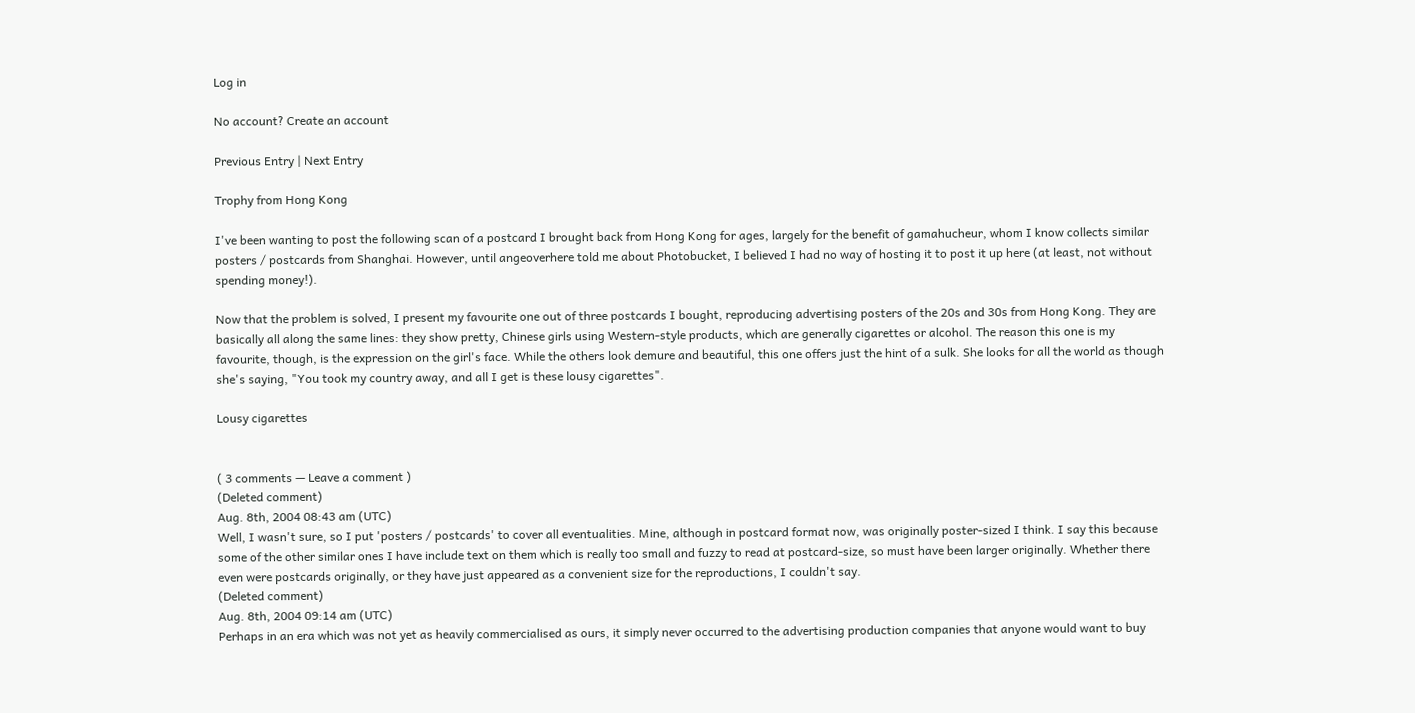Log in

No account? Create an account

Previous Entry | Next Entry

Trophy from Hong Kong

I've been wanting to post the following scan of a postcard I brought back from Hong Kong for ages, largely for the benefit of gamahucheur, whom I know collects similar posters / postcards from Shanghai. However, until angeoverhere told me about Photobucket, I believed I had no way of hosting it to post it up here (at least, not without spending money!).

Now that the problem is solved, I present my favourite one out of three postcards I bought, reproducing advertising posters of the 20s and 30s from Hong Kong. They are basically all along the same lines: they show pretty, Chinese girls using Western-style products, which are generally cigarettes or alcohol. The reason this one is my favourite, though, is the expression on the girl's face. While the others look demure and beautiful, this one offers just the hint of a sulk. She looks for all the world as though she's saying, "You took my country away, and all I get is these lousy cigarettes".

Lousy cigarettes


( 3 comments — Leave a comment )
(Deleted comment)
Aug. 8th, 2004 08:43 am (UTC)
Well, I wasn't sure, so I put 'posters / postcards' to cover all eventualities. Mine, although in postcard format now, was originally poster-sized I think. I say this because some of the other similar ones I have include text on them which is really too small and fuzzy to read at postcard-size, so must have been larger originally. Whether there even were postcards originally, or they have just appeared as a convenient size for the reproductions, I couldn't say.
(Deleted comment)
Aug. 8th, 2004 09:14 am (UTC)
Perhaps in an era which was not yet as heavily commercialised as ours, it simply never occurred to the advertising production companies that anyone would want to buy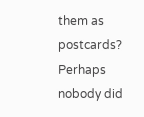them as postcards? Perhaps nobody did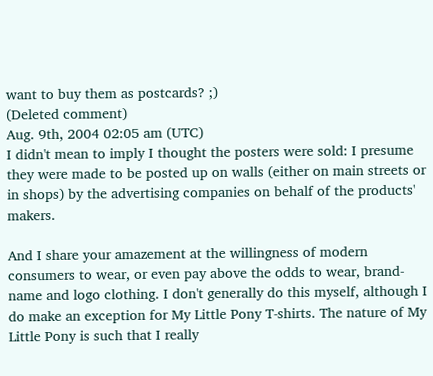want to buy them as postcards? ;)
(Deleted comment)
Aug. 9th, 2004 02:05 am (UTC)
I didn't mean to imply I thought the posters were sold: I presume they were made to be posted up on walls (either on main streets or in shops) by the advertising companies on behalf of the products' makers.

And I share your amazement at the willingness of modern consumers to wear, or even pay above the odds to wear, brand-name and logo clothing. I don't generally do this myself, although I do make an exception for My Little Pony T-shirts. The nature of My Little Pony is such that I really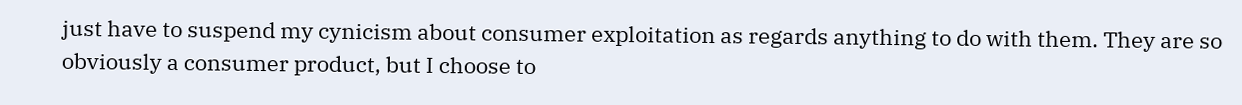just have to suspend my cynicism about consumer exploitation as regards anything to do with them. They are so obviously a consumer product, but I choose to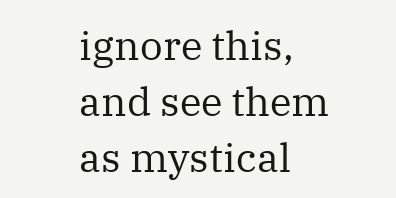ignore this, and see them as mystical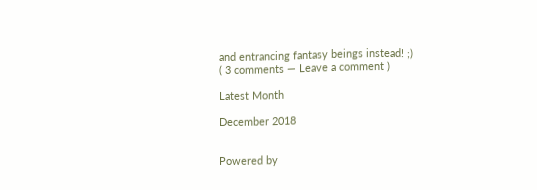and entrancing fantasy beings instead! ;)
( 3 comments — Leave a comment )

Latest Month

December 2018


Powered by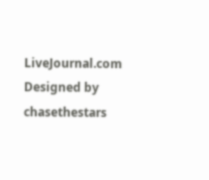LiveJournal.com
Designed by chasethestars